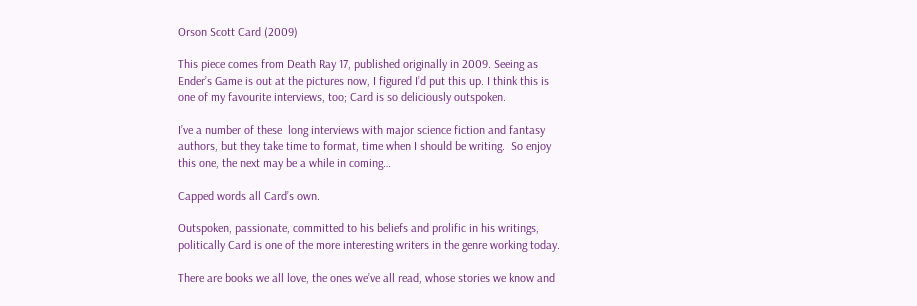Orson Scott Card (2009)

This piece comes from Death Ray 17, published originally in 2009. Seeing as Ender’s Game is out at the pictures now, I figured I’d put this up. I think this is one of my favourite interviews, too; Card is so deliciously outspoken.

I’ve a number of these  long interviews with major science fiction and fantasy authors, but they take time to format, time when I should be writing.  So enjoy this one, the next may be a while in coming…

Capped words all Card’s own.

Outspoken, passionate, committed to his beliefs and prolific in his writings, politically Card is one of the more interesting writers in the genre working today.

There are books we all love, the ones we’ve all read, whose stories we know and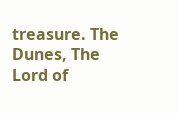treasure. The Dunes, The Lord of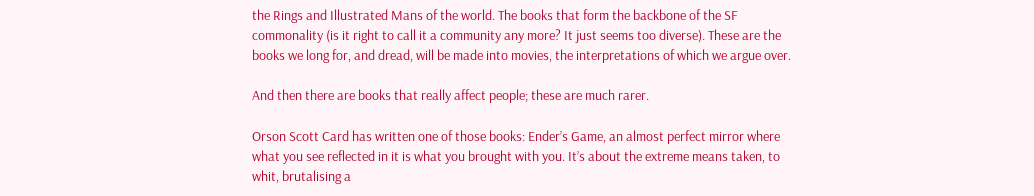the Rings and Illustrated Mans of the world. The books that form the backbone of the SF commonality (is it right to call it a community any more? It just seems too diverse). These are the books we long for, and dread, will be made into movies, the interpretations of which we argue over.

And then there are books that really affect people; these are much rarer.

Orson Scott Card has written one of those books: Ender’s Game, an almost perfect mirror where what you see reflected in it is what you brought with you. It’s about the extreme means taken, to whit, brutalising a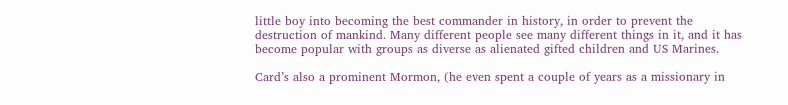little boy into becoming the best commander in history, in order to prevent the destruction of mankind. Many different people see many different things in it, and it has become popular with groups as diverse as alienated gifted children and US Marines.

Card’s also a prominent Mormon, (he even spent a couple of years as a missionary in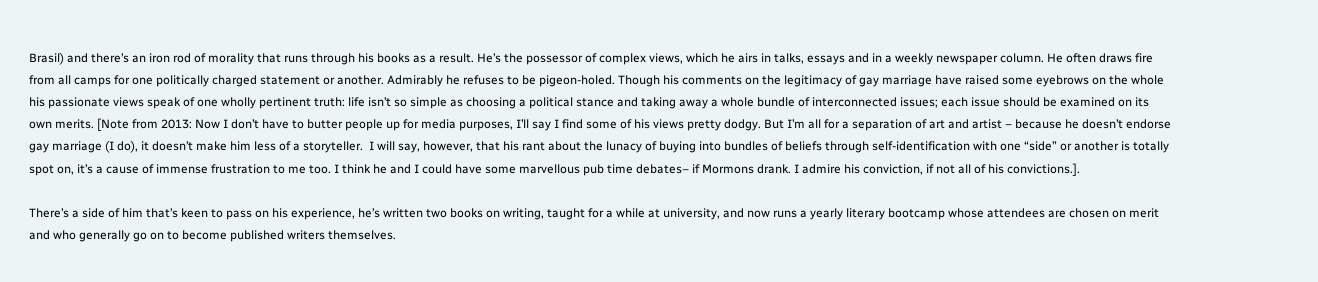Brasil) and there’s an iron rod of morality that runs through his books as a result. He’s the possessor of complex views, which he airs in talks, essays and in a weekly newspaper column. He often draws fire from all camps for one politically charged statement or another. Admirably he refuses to be pigeon-holed. Though his comments on the legitimacy of gay marriage have raised some eyebrows on the whole his passionate views speak of one wholly pertinent truth: life isn’t so simple as choosing a political stance and taking away a whole bundle of interconnected issues; each issue should be examined on its own merits. [Note from 2013: Now I don’t have to butter people up for media purposes, I’ll say I find some of his views pretty dodgy. But I’m all for a separation of art and artist – because he doesn’t endorse gay marriage (I do), it doesn’t make him less of a storyteller.  I will say, however, that his rant about the lunacy of buying into bundles of beliefs through self-identification with one “side” or another is totally spot on, it’s a cause of immense frustration to me too. I think he and I could have some marvellous pub time debates– if Mormons drank. I admire his conviction, if not all of his convictions.].

There’s a side of him that’s keen to pass on his experience, he’s written two books on writing, taught for a while at university, and now runs a yearly literary bootcamp whose attendees are chosen on merit and who generally go on to become published writers themselves.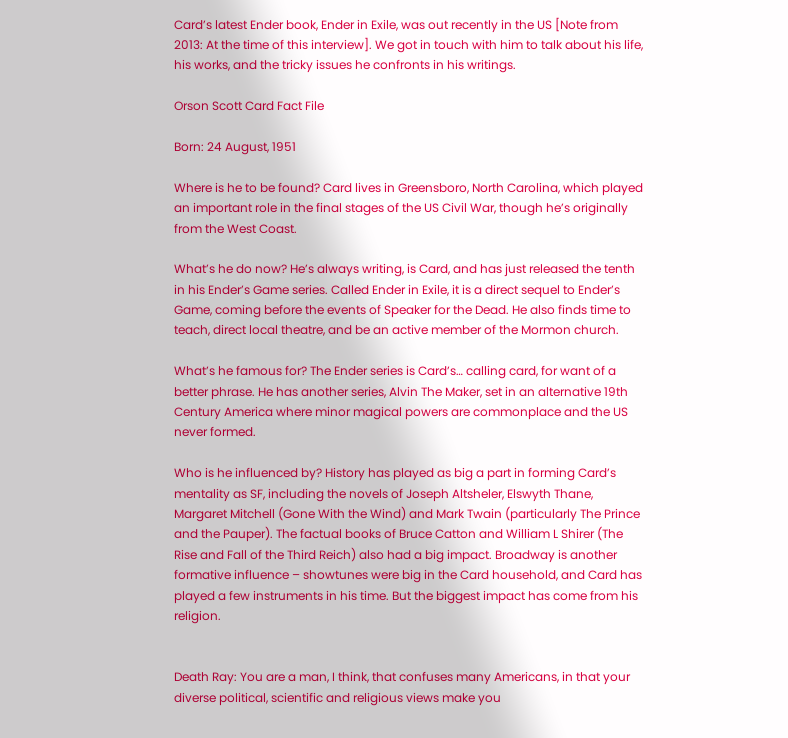Card’s latest Ender book, Ender in Exile, was out recently in the US [Note from 2013: At the time of this interview]. We got in touch with him to talk about his life, his works, and the tricky issues he confronts in his writings.

Orson Scott Card Fact File

Born: 24 August, 1951

Where is he to be found? Card lives in Greensboro, North Carolina, which played an important role in the final stages of the US Civil War, though he’s originally from the West Coast.

What’s he do now? He’s always writing, is Card, and has just released the tenth in his Ender’s Game series. Called Ender in Exile, it is a direct sequel to Ender’s Game, coming before the events of Speaker for the Dead. He also finds time to teach, direct local theatre, and be an active member of the Mormon church.

What’s he famous for? The Ender series is Card’s… calling card, for want of a better phrase. He has another series, Alvin The Maker, set in an alternative 19th Century America where minor magical powers are commonplace and the US never formed.

Who is he influenced by? History has played as big a part in forming Card’s mentality as SF, including the novels of Joseph Altsheler, Elswyth Thane, Margaret Mitchell (Gone With the Wind) and Mark Twain (particularly The Prince and the Pauper). The factual books of Bruce Catton and William L Shirer (The Rise and Fall of the Third Reich) also had a big impact. Broadway is another formative influence – showtunes were big in the Card household, and Card has played a few instruments in his time. But the biggest impact has come from his religion.


Death Ray: You are a man, I think, that confuses many Americans, in that your diverse political, scientific and religious views make you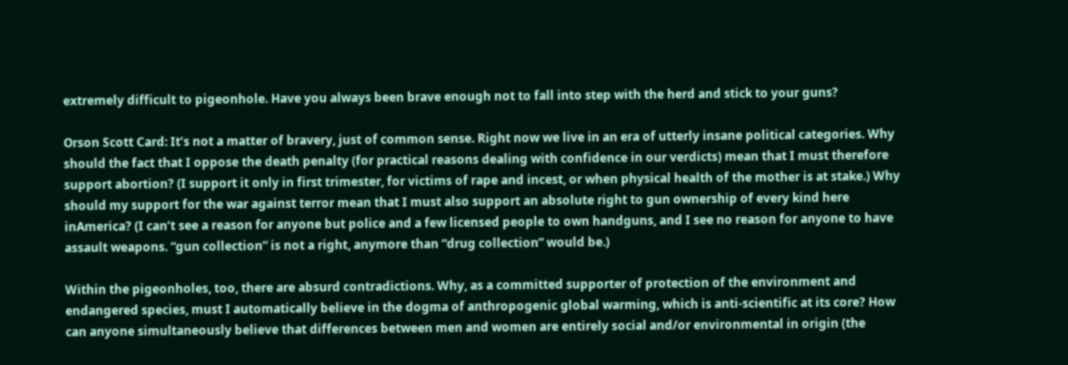extremely difficult to pigeonhole. Have you always been brave enough not to fall into step with the herd and stick to your guns?

Orson Scott Card: It’s not a matter of bravery, just of common sense. Right now we live in an era of utterly insane political categories. Why should the fact that I oppose the death penalty (for practical reasons dealing with confidence in our verdicts) mean that I must therefore support abortion? (I support it only in first trimester, for victims of rape and incest, or when physical health of the mother is at stake.) Why should my support for the war against terror mean that I must also support an absolute right to gun ownership of every kind here inAmerica? (I can’t see a reason for anyone but police and a few licensed people to own handguns, and I see no reason for anyone to have assault weapons. “gun collection” is not a right, anymore than “drug collection” would be.)

Within the pigeonholes, too, there are absurd contradictions. Why, as a committed supporter of protection of the environment and endangered species, must I automatically believe in the dogma of anthropogenic global warming, which is anti-scientific at its core? How can anyone simultaneously believe that differences between men and women are entirely social and/or environmental in origin (the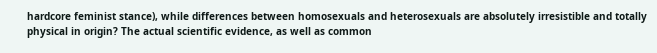hardcore feminist stance), while differences between homosexuals and heterosexuals are absolutely irresistible and totally physical in origin? The actual scientific evidence, as well as common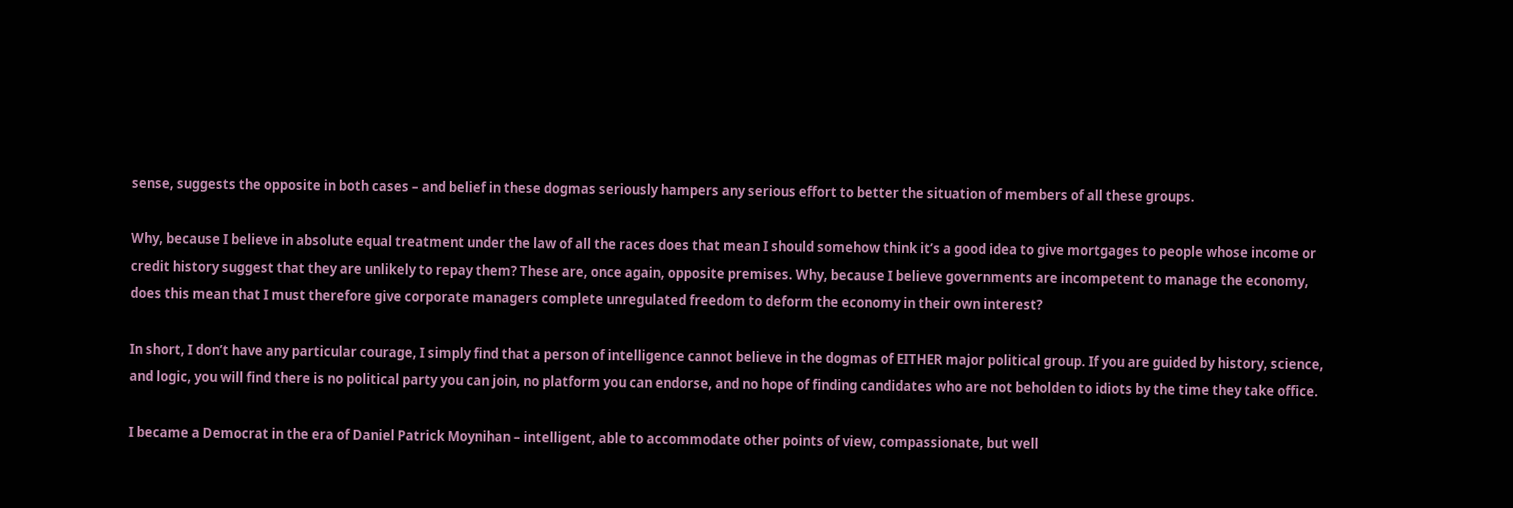sense, suggests the opposite in both cases – and belief in these dogmas seriously hampers any serious effort to better the situation of members of all these groups.

Why, because I believe in absolute equal treatment under the law of all the races does that mean I should somehow think it’s a good idea to give mortgages to people whose income or credit history suggest that they are unlikely to repay them? These are, once again, opposite premises. Why, because I believe governments are incompetent to manage the economy, does this mean that I must therefore give corporate managers complete unregulated freedom to deform the economy in their own interest?

In short, I don’t have any particular courage, I simply find that a person of intelligence cannot believe in the dogmas of EITHER major political group. If you are guided by history, science, and logic, you will find there is no political party you can join, no platform you can endorse, and no hope of finding candidates who are not beholden to idiots by the time they take office.

I became a Democrat in the era of Daniel Patrick Moynihan – intelligent, able to accommodate other points of view, compassionate, but well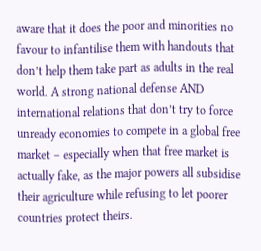aware that it does the poor and minorities no favour to infantilise them with handouts that don’t help them take part as adults in the real world. A strong national defense AND international relations that don’t try to force unready economies to compete in a global free market – especially when that free market is actually fake, as the major powers all subsidise their agriculture while refusing to let poorer countries protect theirs.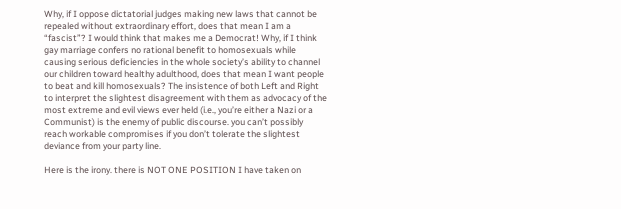Why, if I oppose dictatorial judges making new laws that cannot be repealed without extraordinary effort, does that mean I am a “fascist”? I would think that makes me a Democrat! Why, if I think gay marriage confers no rational benefit to homosexuals while causing serious deficiencies in the whole society’s ability to channel our children toward healthy adulthood, does that mean I want people to beat and kill homosexuals? The insistence of both Left and Right to interpret the slightest disagreement with them as advocacy of the most extreme and evil views ever held (i.e., you’re either a Nazi or a Communist) is the enemy of public discourse. you can’t possibly reach workable compromises if you don’t tolerate the slightest deviance from your party line.

Here is the irony. there is NOT ONE POSITION I have taken on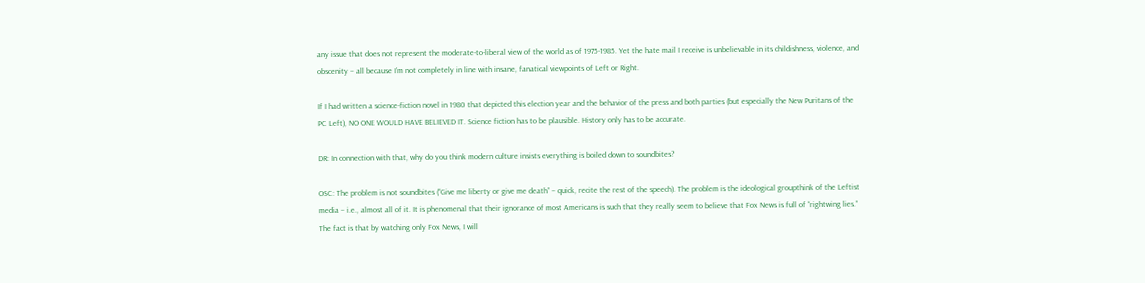any issue that does not represent the moderate-to-liberal view of the world as of 1975-1985. Yet the hate mail I receive is unbelievable in its childishness, violence, and obscenity – all because I’m not completely in line with insane, fanatical viewpoints of Left or Right.

If I had written a science-fiction novel in 1980 that depicted this election year and the behavior of the press and both parties (but especially the New Puritans of the PC Left), NO ONE WOULD HAVE BELIEVED IT. Science fiction has to be plausible. History only has to be accurate.

DR: In connection with that, why do you think modern culture insists everything is boiled down to soundbites?

OSC: The problem is not soundbites (“Give me liberty or give me death” – quick, recite the rest of the speech). The problem is the ideological groupthink of the Leftist media – i.e., almost all of it. It is phenomenal that their ignorance of most Americans is such that they really seem to believe that Fox News is full of “rightwing lies.” The fact is that by watching only Fox News, I will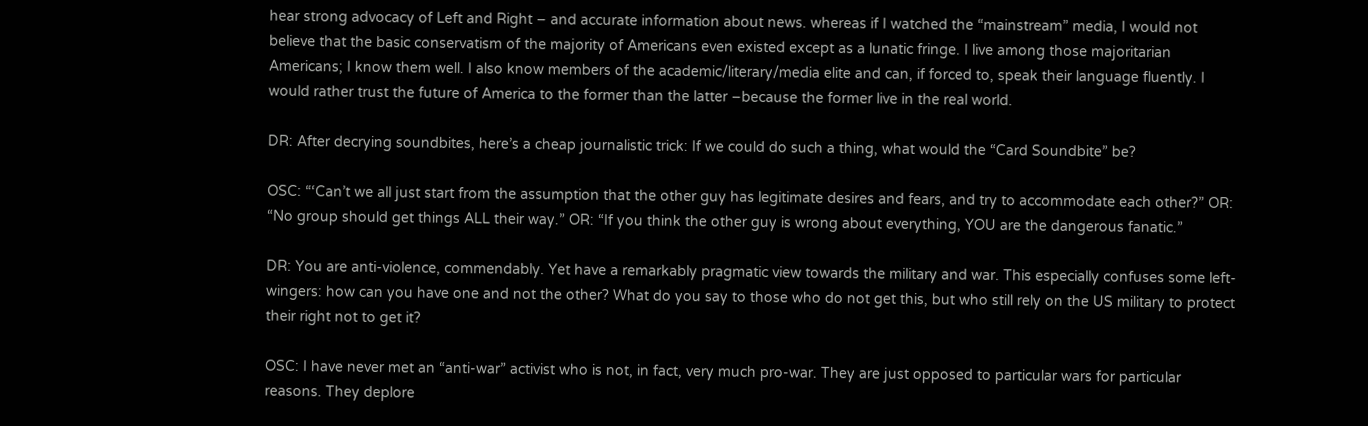hear strong advocacy of Left and Right – and accurate information about news. whereas if I watched the “mainstream” media, I would not believe that the basic conservatism of the majority of Americans even existed except as a lunatic fringe. I live among those majoritarian Americans; I know them well. I also know members of the academic/literary/media elite and can, if forced to, speak their language fluently. I would rather trust the future of America to the former than the latter –because the former live in the real world.

DR: After decrying soundbites, here’s a cheap journalistic trick: If we could do such a thing, what would the “Card Soundbite” be?

OSC: “‘Can’t we all just start from the assumption that the other guy has legitimate desires and fears, and try to accommodate each other?” OR: “No group should get things ALL their way.” OR: “If you think the other guy is wrong about everything, YOU are the dangerous fanatic.”

DR: You are anti-violence, commendably. Yet have a remarkably pragmatic view towards the military and war. This especially confuses some left-wingers: how can you have one and not the other? What do you say to those who do not get this, but who still rely on the US military to protect their right not to get it?

OSC: I have never met an “anti-war” activist who is not, in fact, very much pro-war. They are just opposed to particular wars for particular reasons. They deplore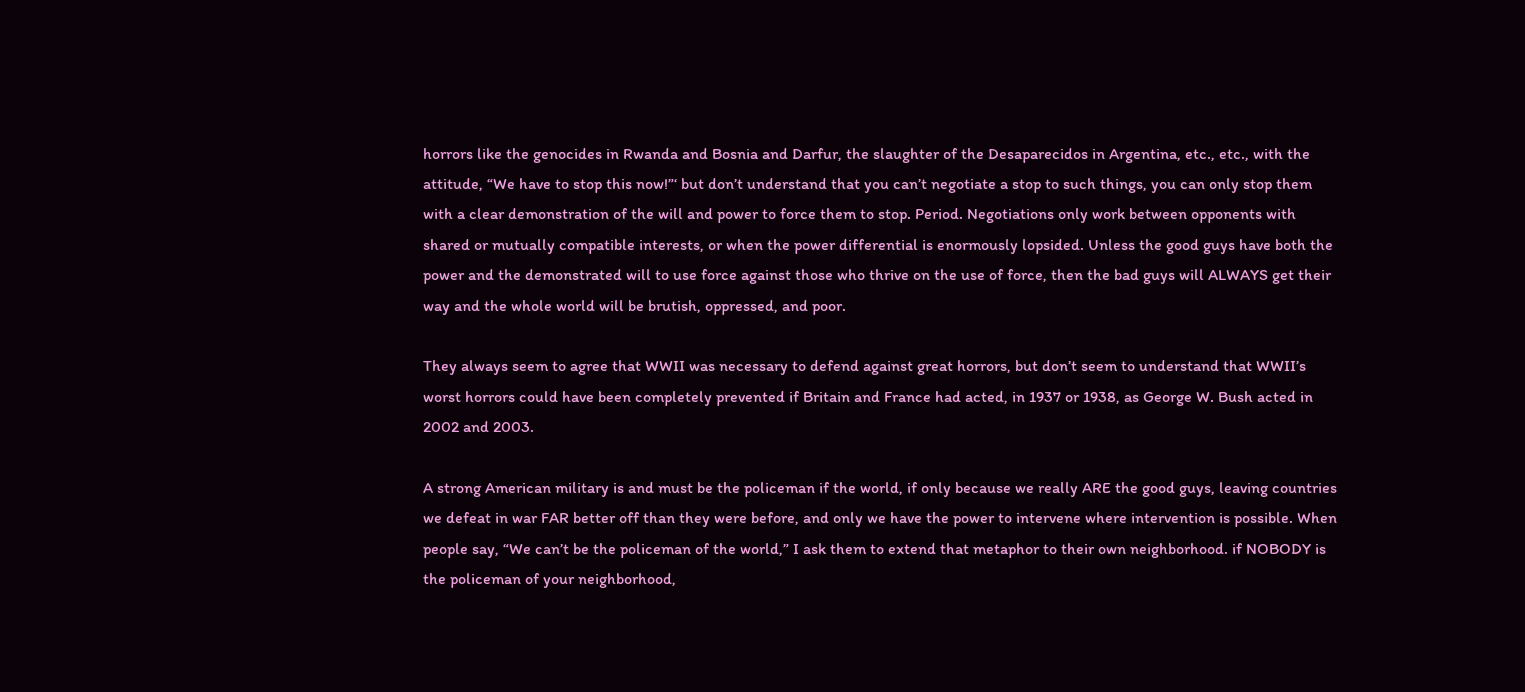horrors like the genocides in Rwanda and Bosnia and Darfur, the slaughter of the Desaparecidos in Argentina, etc., etc., with the attitude, “We have to stop this now!”‘ but don’t understand that you can’t negotiate a stop to such things, you can only stop them with a clear demonstration of the will and power to force them to stop. Period. Negotiations only work between opponents with shared or mutually compatible interests, or when the power differential is enormously lopsided. Unless the good guys have both the power and the demonstrated will to use force against those who thrive on the use of force, then the bad guys will ALWAYS get their way and the whole world will be brutish, oppressed, and poor.

They always seem to agree that WWII was necessary to defend against great horrors, but don’t seem to understand that WWII’s worst horrors could have been completely prevented if Britain and France had acted, in 1937 or 1938, as George W. Bush acted in 2002 and 2003.

A strong American military is and must be the policeman if the world, if only because we really ARE the good guys, leaving countries we defeat in war FAR better off than they were before, and only we have the power to intervene where intervention is possible. When people say, “We can’t be the policeman of the world,” I ask them to extend that metaphor to their own neighborhood. if NOBODY is the policeman of your neighborhood,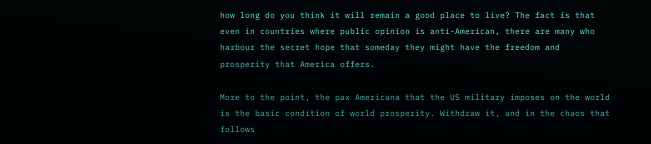how long do you think it will remain a good place to live? The fact is that even in countries where public opinion is anti-American, there are many who harbour the secret hope that someday they might have the freedom and prosperity that America offers.

More to the point, the pax Americana that the US military imposes on the world is the basic condition of world prosperity. Withdraw it, and in the chaos that follows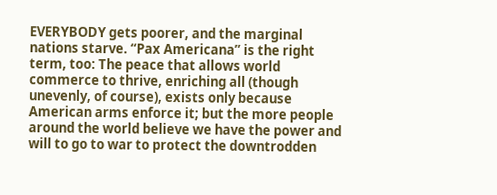EVERYBODY gets poorer, and the marginal nations starve. “Pax Americana” is the right term, too: The peace that allows world commerce to thrive, enriching all (though unevenly, of course), exists only because American arms enforce it; but the more people around the world believe we have the power and will to go to war to protect the downtrodden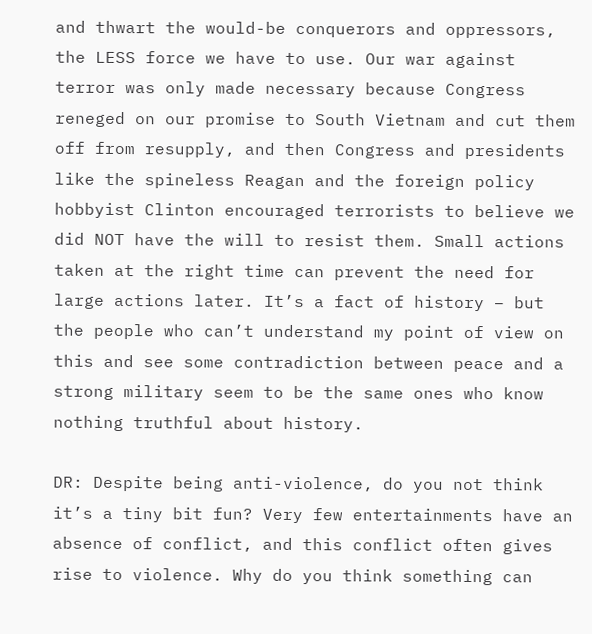and thwart the would-be conquerors and oppressors, the LESS force we have to use. Our war against terror was only made necessary because Congress reneged on our promise to South Vietnam and cut them off from resupply, and then Congress and presidents like the spineless Reagan and the foreign policy hobbyist Clinton encouraged terrorists to believe we did NOT have the will to resist them. Small actions taken at the right time can prevent the need for large actions later. It’s a fact of history – but the people who can’t understand my point of view on this and see some contradiction between peace and a strong military seem to be the same ones who know nothing truthful about history.

DR: Despite being anti-violence, do you not think it’s a tiny bit fun? Very few entertainments have an absence of conflict, and this conflict often gives rise to violence. Why do you think something can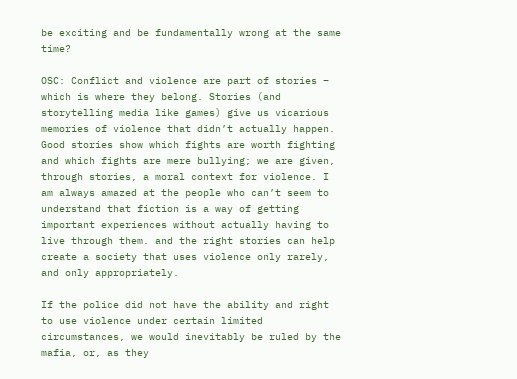be exciting and be fundamentally wrong at the same time?

OSC: Conflict and violence are part of stories – which is where they belong. Stories (and storytelling media like games) give us vicarious memories of violence that didn’t actually happen. Good stories show which fights are worth fighting and which fights are mere bullying; we are given, through stories, a moral context for violence. I am always amazed at the people who can’t seem to understand that fiction is a way of getting important experiences without actually having to live through them. and the right stories can help create a society that uses violence only rarely, and only appropriately.

If the police did not have the ability and right to use violence under certain limited circumstances, we would inevitably be ruled by the mafia, or, as they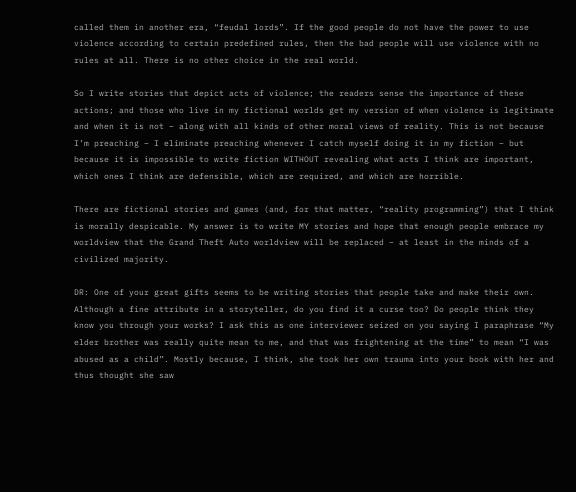called them in another era, “feudal lords”. If the good people do not have the power to use violence according to certain predefined rules, then the bad people will use violence with no rules at all. There is no other choice in the real world.

So I write stories that depict acts of violence; the readers sense the importance of these actions; and those who live in my fictional worlds get my version of when violence is legitimate and when it is not – along with all kinds of other moral views of reality. This is not because I’m preaching – I eliminate preaching whenever I catch myself doing it in my fiction – but because it is impossible to write fiction WITHOUT revealing what acts I think are important, which ones I think are defensible, which are required, and which are horrible.

There are fictional stories and games (and, for that matter, “reality programming”) that I think is morally despicable. My answer is to write MY stories and hope that enough people embrace my worldview that the Grand Theft Auto worldview will be replaced – at least in the minds of a civilized majority.

DR: One of your great gifts seems to be writing stories that people take and make their own. Although a fine attribute in a storyteller, do you find it a curse too? Do people think they know you through your works? I ask this as one interviewer seized on you saying I paraphrase “My elder brother was really quite mean to me, and that was frightening at the time” to mean “I was abused as a child”. Mostly because, I think, she took her own trauma into your book with her and thus thought she saw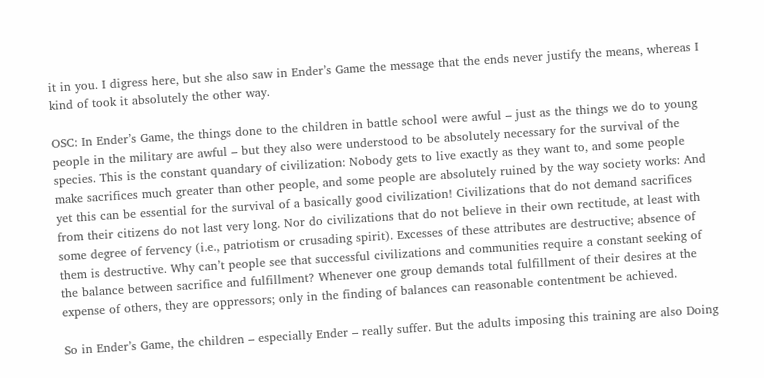it in you. I digress here, but she also saw in Ender’s Game the message that the ends never justify the means, whereas I kind of took it absolutely the other way.

OSC: In Ender’s Game, the things done to the children in battle school were awful – just as the things we do to young people in the military are awful – but they also were understood to be absolutely necessary for the survival of the species. This is the constant quandary of civilization: Nobody gets to live exactly as they want to, and some people make sacrifices much greater than other people, and some people are absolutely ruined by the way society works: And yet this can be essential for the survival of a basically good civilization! Civilizations that do not demand sacrifices from their citizens do not last very long. Nor do civilizations that do not believe in their own rectitude, at least with some degree of fervency (i.e., patriotism or crusading spirit). Excesses of these attributes are destructive; absence of them is destructive. Why can’t people see that successful civilizations and communities require a constant seeking of the balance between sacrifice and fulfillment? Whenever one group demands total fulfillment of their desires at the expense of others, they are oppressors; only in the finding of balances can reasonable contentment be achieved.

So in Ender’s Game, the children – especially Ender – really suffer. But the adults imposing this training are also Doing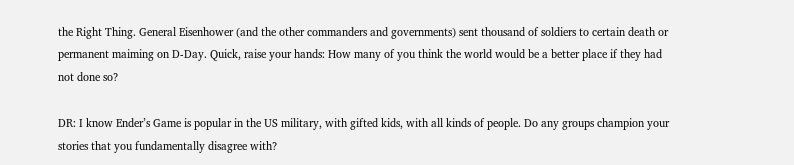the Right Thing. General Eisenhower (and the other commanders and governments) sent thousand of soldiers to certain death or permanent maiming on D-Day. Quick, raise your hands: How many of you think the world would be a better place if they had not done so?

DR: I know Ender’s Game is popular in the US military, with gifted kids, with all kinds of people. Do any groups champion your stories that you fundamentally disagree with?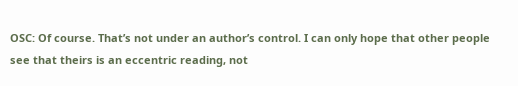OSC: Of course. That’s not under an author’s control. I can only hope that other people see that theirs is an eccentric reading, not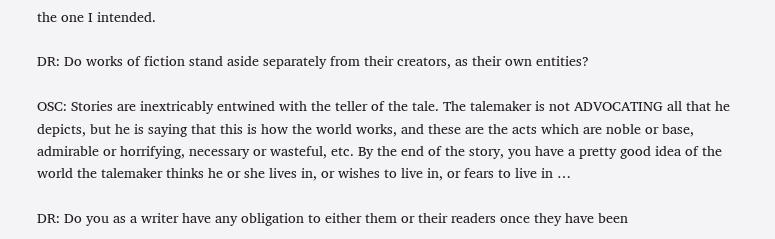the one I intended.

DR: Do works of fiction stand aside separately from their creators, as their own entities?

OSC: Stories are inextricably entwined with the teller of the tale. The talemaker is not ADVOCATING all that he depicts, but he is saying that this is how the world works, and these are the acts which are noble or base, admirable or horrifying, necessary or wasteful, etc. By the end of the story, you have a pretty good idea of the world the talemaker thinks he or she lives in, or wishes to live in, or fears to live in …

DR: Do you as a writer have any obligation to either them or their readers once they have been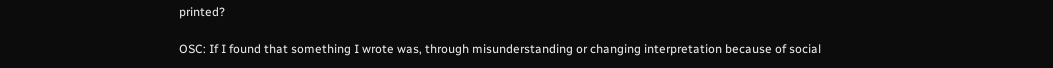printed?

OSC: If I found that something I wrote was, through misunderstanding or changing interpretation because of social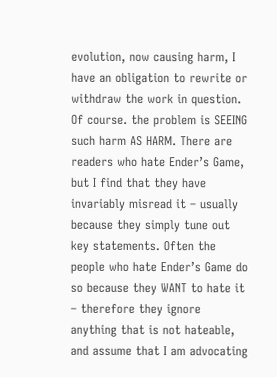evolution, now causing harm, I have an obligation to rewrite or withdraw the work in question. Of course. the problem is SEEING such harm AS HARM. There are readers who hate Ender’s Game, but I find that they have invariably misread it – usually because they simply tune out key statements. Often the people who hate Ender’s Game do so because they WANT to hate it – therefore they ignore anything that is not hateable, and assume that I am advocating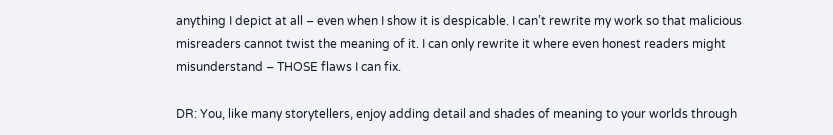anything I depict at all – even when I show it is despicable. I can’t rewrite my work so that malicious misreaders cannot twist the meaning of it. I can only rewrite it where even honest readers might misunderstand – THOSE flaws I can fix.

DR: You, like many storytellers, enjoy adding detail and shades of meaning to your worlds through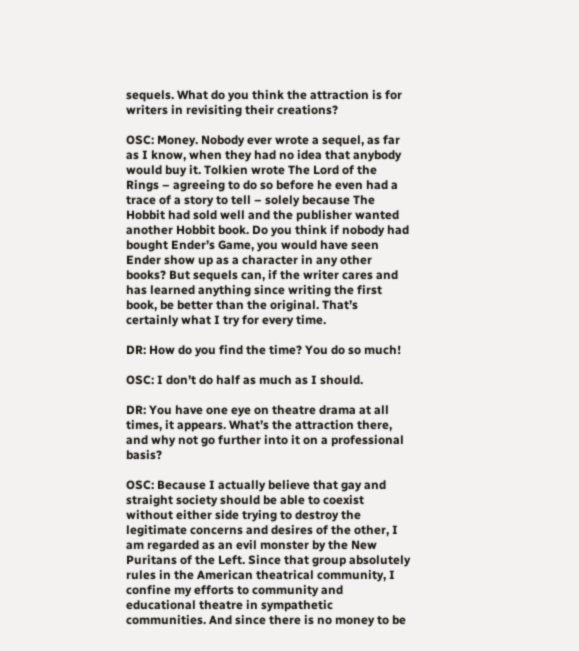sequels. What do you think the attraction is for writers in revisiting their creations?

OSC: Money. Nobody ever wrote a sequel, as far as I know, when they had no idea that anybody would buy it. Tolkien wrote The Lord of the Rings – agreeing to do so before he even had a trace of a story to tell – solely because The Hobbit had sold well and the publisher wanted another Hobbit book. Do you think if nobody had bought Ender’s Game, you would have seen Ender show up as a character in any other books? But sequels can, if the writer cares and has learned anything since writing the first book, be better than the original. That’s certainly what I try for every time.

DR: How do you find the time? You do so much!

OSC: I don’t do half as much as I should.

DR: You have one eye on theatre drama at all times, it appears. What’s the attraction there, and why not go further into it on a professional basis?

OSC: Because I actually believe that gay and straight society should be able to coexist without either side trying to destroy the legitimate concerns and desires of the other, I am regarded as an evil monster by the New Puritans of the Left. Since that group absolutely rules in the American theatrical community, I confine my efforts to community and educational theatre in sympathetic communities. And since there is no money to be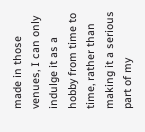made in those venues, I can only indulge it as a hobby from time to time, rather than making it a serious part of my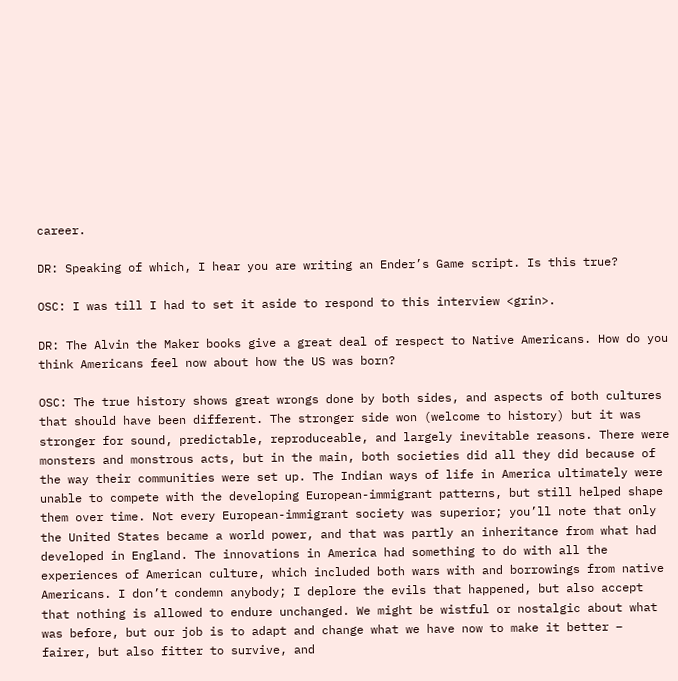career.

DR: Speaking of which, I hear you are writing an Ender’s Game script. Is this true?

OSC: I was till I had to set it aside to respond to this interview <grin>.

DR: The Alvin the Maker books give a great deal of respect to Native Americans. How do you think Americans feel now about how the US was born?

OSC: The true history shows great wrongs done by both sides, and aspects of both cultures that should have been different. The stronger side won (welcome to history) but it was stronger for sound, predictable, reproduceable, and largely inevitable reasons. There were monsters and monstrous acts, but in the main, both societies did all they did because of the way their communities were set up. The Indian ways of life in America ultimately were unable to compete with the developing European-immigrant patterns, but still helped shape them over time. Not every European-immigrant society was superior; you’ll note that only the United States became a world power, and that was partly an inheritance from what had developed in England. The innovations in America had something to do with all the experiences of American culture, which included both wars with and borrowings from native Americans. I don’t condemn anybody; I deplore the evils that happened, but also accept that nothing is allowed to endure unchanged. We might be wistful or nostalgic about what was before, but our job is to adapt and change what we have now to make it better – fairer, but also fitter to survive, and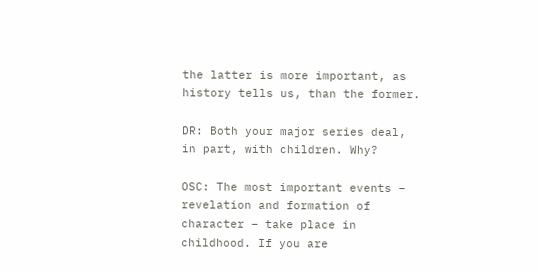the latter is more important, as history tells us, than the former.

DR: Both your major series deal, in part, with children. Why?

OSC: The most important events – revelation and formation of character – take place in childhood. If you are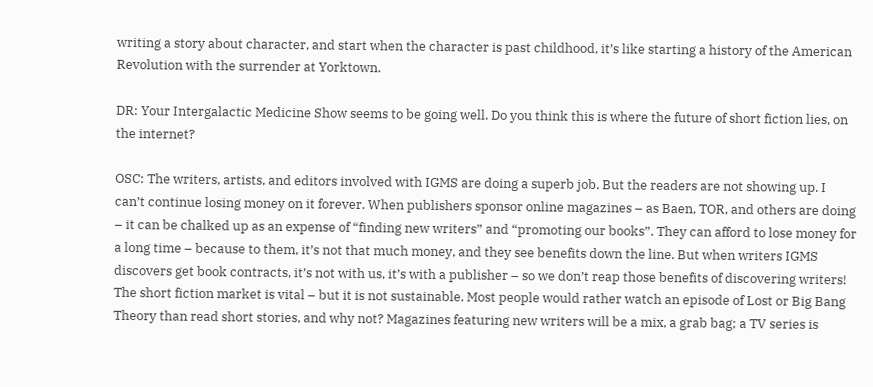writing a story about character, and start when the character is past childhood, it’s like starting a history of the American Revolution with the surrender at Yorktown.

DR: Your Intergalactic Medicine Show seems to be going well. Do you think this is where the future of short fiction lies, on the internet?

OSC: The writers, artists, and editors involved with IGMS are doing a superb job. But the readers are not showing up. I can’t continue losing money on it forever. When publishers sponsor online magazines – as Baen, TOR, and others are doing – it can be chalked up as an expense of “finding new writers” and “promoting our books”. They can afford to lose money for a long time – because to them, it’s not that much money, and they see benefits down the line. But when writers IGMS discovers get book contracts, it’s not with us, it’s with a publisher – so we don’t reap those benefits of discovering writers! The short fiction market is vital – but it is not sustainable. Most people would rather watch an episode of Lost or Big Bang Theory than read short stories, and why not? Magazines featuring new writers will be a mix, a grab bag; a TV series is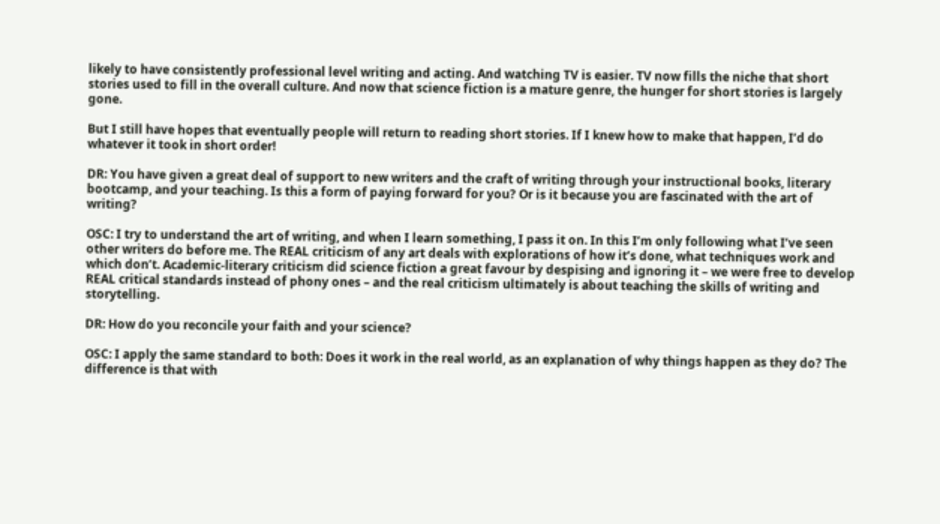likely to have consistently professional level writing and acting. And watching TV is easier. TV now fills the niche that short stories used to fill in the overall culture. And now that science fiction is a mature genre, the hunger for short stories is largely gone.

But I still have hopes that eventually people will return to reading short stories. If I knew how to make that happen, I’d do whatever it took in short order!

DR: You have given a great deal of support to new writers and the craft of writing through your instructional books, literary bootcamp, and your teaching. Is this a form of paying forward for you? Or is it because you are fascinated with the art of writing?

OSC: I try to understand the art of writing, and when I learn something, I pass it on. In this I’m only following what I’ve seen other writers do before me. The REAL criticism of any art deals with explorations of how it’s done, what techniques work and which don’t. Academic-literary criticism did science fiction a great favour by despising and ignoring it – we were free to develop REAL critical standards instead of phony ones – and the real criticism ultimately is about teaching the skills of writing and storytelling.

DR: How do you reconcile your faith and your science?

OSC: I apply the same standard to both: Does it work in the real world, as an explanation of why things happen as they do? The difference is that with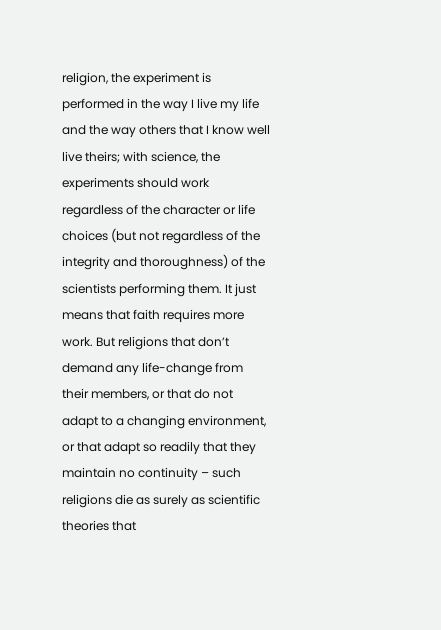religion, the experiment is performed in the way I live my life and the way others that I know well live theirs; with science, the experiments should work regardless of the character or life choices (but not regardless of the integrity and thoroughness) of the scientists performing them. It just means that faith requires more work. But religions that don’t demand any life-change from their members, or that do not adapt to a changing environment, or that adapt so readily that they maintain no continuity – such religions die as surely as scientific theories that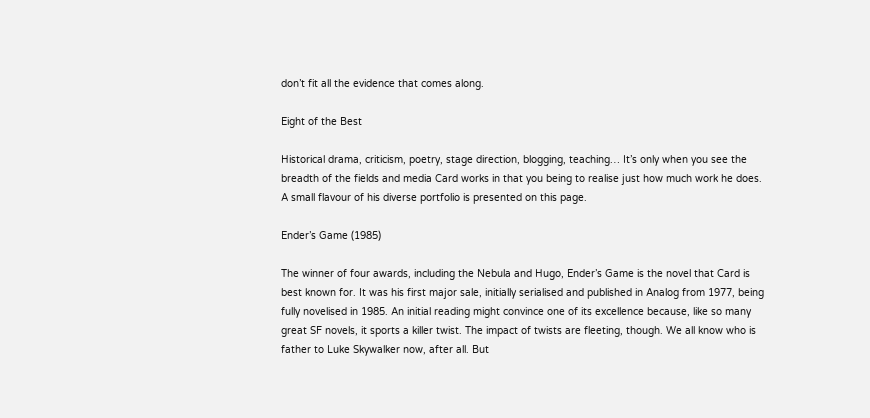don’t fit all the evidence that comes along.

Eight of the Best

Historical drama, criticism, poetry, stage direction, blogging, teaching… It’s only when you see the breadth of the fields and media Card works in that you being to realise just how much work he does. A small flavour of his diverse portfolio is presented on this page.

Ender’s Game (1985)

The winner of four awards, including the Nebula and Hugo, Ender’s Game is the novel that Card is best known for. It was his first major sale, initially serialised and published in Analog from 1977, being fully novelised in 1985. An initial reading might convince one of its excellence because, like so many great SF novels, it sports a killer twist. The impact of twists are fleeting, though. We all know who is father to Luke Skywalker now, after all. But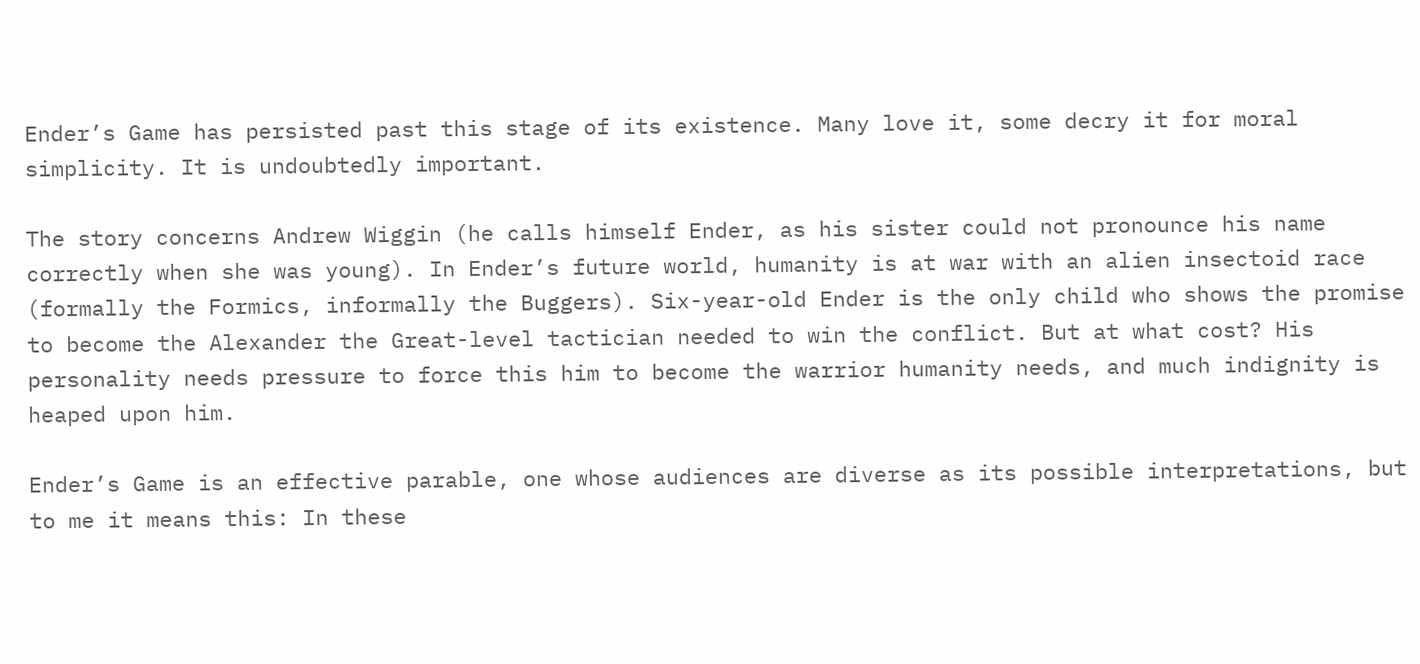Ender’s Game has persisted past this stage of its existence. Many love it, some decry it for moral simplicity. It is undoubtedly important.

The story concerns Andrew Wiggin (he calls himself Ender, as his sister could not pronounce his name correctly when she was young). In Ender’s future world, humanity is at war with an alien insectoid race (formally the Formics, informally the Buggers). Six-year-old Ender is the only child who shows the promise to become the Alexander the Great-level tactician needed to win the conflict. But at what cost? His personality needs pressure to force this him to become the warrior humanity needs, and much indignity is heaped upon him.

Ender’s Game is an effective parable, one whose audiences are diverse as its possible interpretations, but to me it means this: In these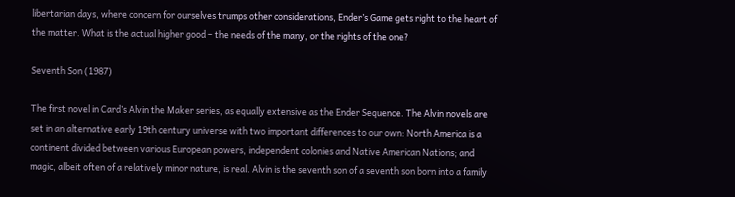libertarian days, where concern for ourselves trumps other considerations, Ender’s Game gets right to the heart of the matter. What is the actual higher good – the needs of the many, or the rights of the one?

Seventh Son (1987)

The first novel in Card’s Alvin the Maker series, as equally extensive as the Ender Sequence. The Alvin novels are set in an alternative early 19th century universe with two important differences to our own: North America is a continent divided between various European powers, independent colonies and Native American Nations; and magic, albeit often of a relatively minor nature, is real. Alvin is the seventh son of a seventh son born into a family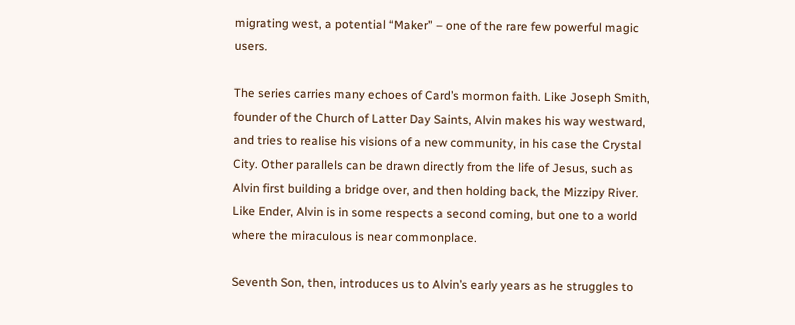migrating west, a potential “Maker” – one of the rare few powerful magic users.

The series carries many echoes of Card’s mormon faith. Like Joseph Smith, founder of the Church of Latter Day Saints, Alvin makes his way westward, and tries to realise his visions of a new community, in his case the Crystal City. Other parallels can be drawn directly from the life of Jesus, such as Alvin first building a bridge over, and then holding back, the Mizzipy River. Like Ender, Alvin is in some respects a second coming, but one to a world where the miraculous is near commonplace.

Seventh Son, then, introduces us to Alvin’s early years as he struggles to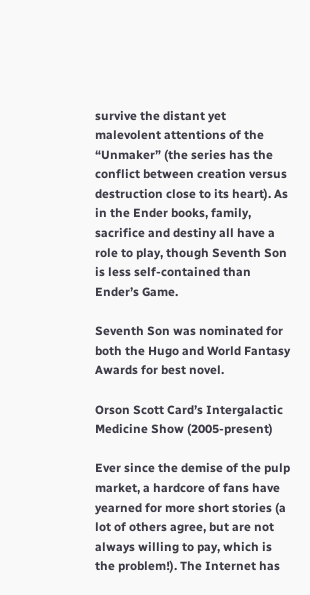survive the distant yet malevolent attentions of the “Unmaker” (the series has the conflict between creation versus destruction close to its heart). As in the Ender books, family, sacrifice and destiny all have a role to play, though Seventh Son is less self-contained than Ender’s Game.

Seventh Son was nominated for both the Hugo and World Fantasy Awards for best novel.

Orson Scott Card’s Intergalactic Medicine Show (2005-present)

Ever since the demise of the pulp market, a hardcore of fans have yearned for more short stories (a lot of others agree, but are not always willing to pay, which is the problem!). The Internet has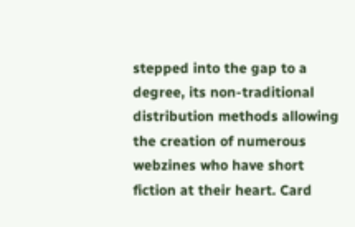stepped into the gap to a degree, its non-traditional distribution methods allowing the creation of numerous webzines who have short fiction at their heart. Card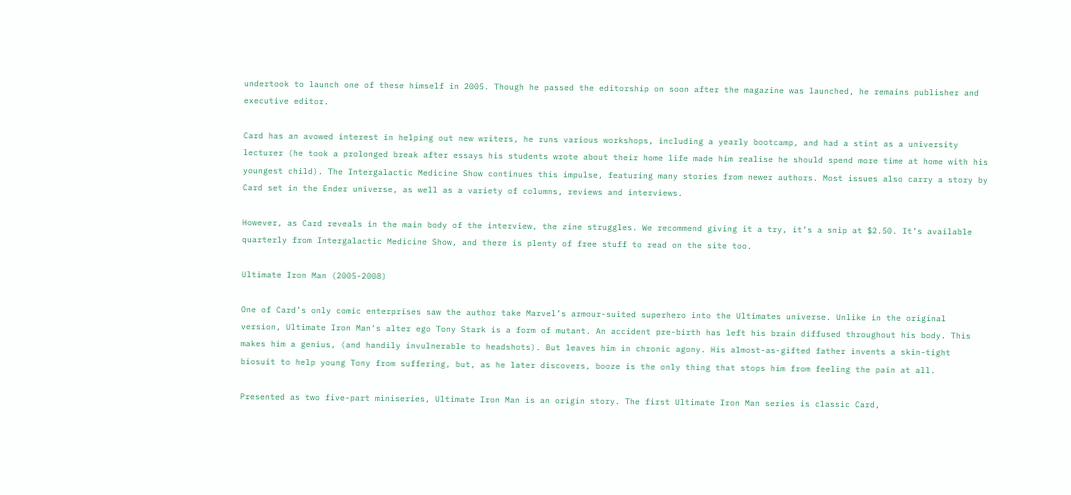undertook to launch one of these himself in 2005. Though he passed the editorship on soon after the magazine was launched, he remains publisher and executive editor.

Card has an avowed interest in helping out new writers, he runs various workshops, including a yearly bootcamp, and had a stint as a university lecturer (he took a prolonged break after essays his students wrote about their home life made him realise he should spend more time at home with his youngest child). The Intergalactic Medicine Show continues this impulse, featuring many stories from newer authors. Most issues also carry a story by Card set in the Ender universe, as well as a variety of columns, reviews and interviews.

However, as Card reveals in the main body of the interview, the zine struggles. We recommend giving it a try, it’s a snip at $2.50. It’s available quarterly from Intergalactic Medicine Show, and there is plenty of free stuff to read on the site too.

Ultimate Iron Man (2005-2008)

One of Card’s only comic enterprises saw the author take Marvel’s armour-suited superhero into the Ultimates universe. Unlike in the original version, Ultimate Iron Man‘s alter ego Tony Stark is a form of mutant. An accident pre-birth has left his brain diffused throughout his body. This makes him a genius, (and handily invulnerable to headshots). But leaves him in chronic agony. His almost-as-gifted father invents a skin-tight biosuit to help young Tony from suffering, but, as he later discovers, booze is the only thing that stops him from feeling the pain at all.

Presented as two five-part miniseries, Ultimate Iron Man is an origin story. The first Ultimate Iron Man series is classic Card,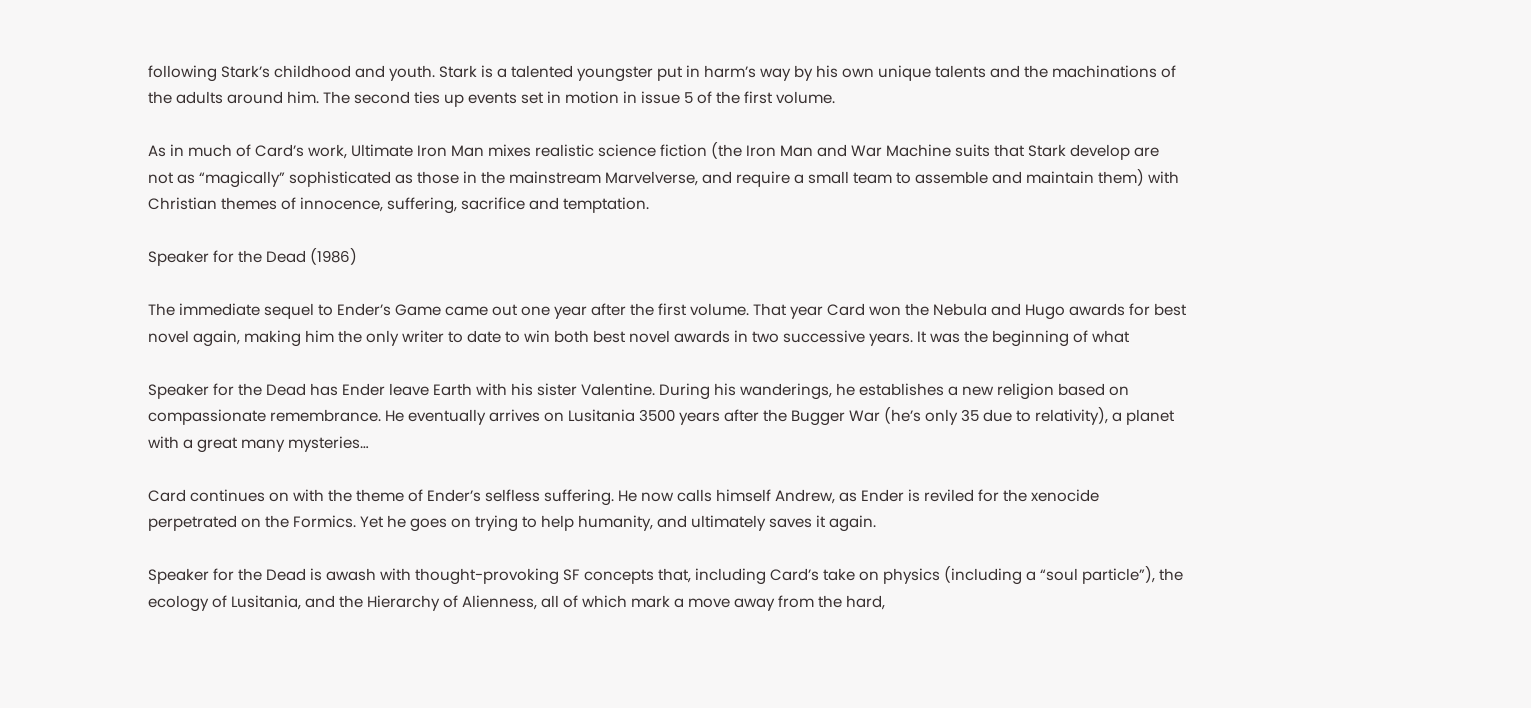following Stark’s childhood and youth. Stark is a talented youngster put in harm’s way by his own unique talents and the machinations of the adults around him. The second ties up events set in motion in issue 5 of the first volume.

As in much of Card’s work, Ultimate Iron Man mixes realistic science fiction (the Iron Man and War Machine suits that Stark develop are not as “magically” sophisticated as those in the mainstream Marvelverse, and require a small team to assemble and maintain them) with Christian themes of innocence, suffering, sacrifice and temptation.

Speaker for the Dead (1986)

The immediate sequel to Ender’s Game came out one year after the first volume. That year Card won the Nebula and Hugo awards for best novel again, making him the only writer to date to win both best novel awards in two successive years. It was the beginning of what

Speaker for the Dead has Ender leave Earth with his sister Valentine. During his wanderings, he establishes a new religion based on compassionate remembrance. He eventually arrives on Lusitania 3500 years after the Bugger War (he’s only 35 due to relativity), a planet with a great many mysteries…

Card continues on with the theme of Ender’s selfless suffering. He now calls himself Andrew, as Ender is reviled for the xenocide perpetrated on the Formics. Yet he goes on trying to help humanity, and ultimately saves it again.

Speaker for the Dead is awash with thought-provoking SF concepts that, including Card’s take on physics (including a “soul particle”), the ecology of Lusitania, and the Hierarchy of Alienness, all of which mark a move away from the hard,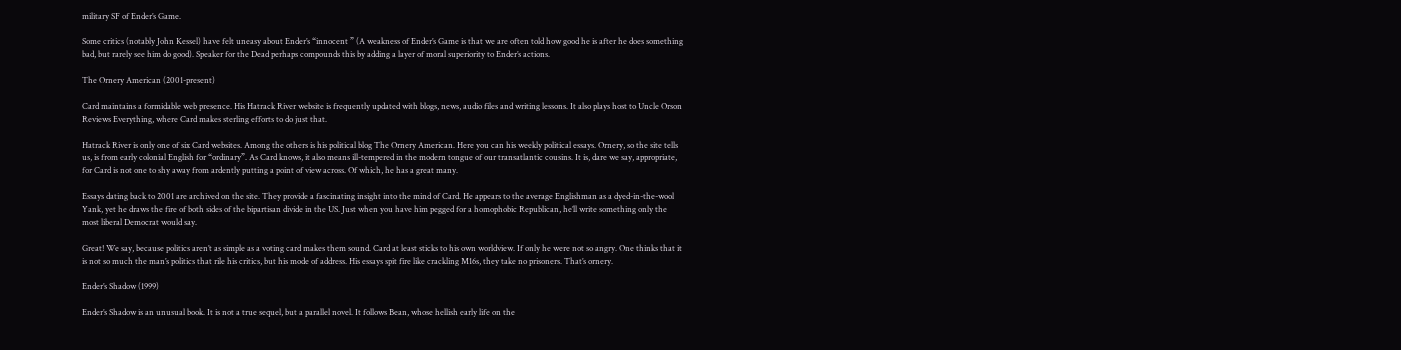military SF of Ender’s Game.

Some critics (notably John Kessel) have felt uneasy about Ender’s “innocent ” (A weakness of Ender’s Game is that we are often told how good he is after he does something bad, but rarely see him do good). Speaker for the Dead perhaps compounds this by adding a layer of moral superiority to Ender’s actions.

The Ornery American (2001-present)

Card maintains a formidable web presence. His Hatrack River website is frequently updated with blogs, news, audio files and writing lessons. It also plays host to Uncle Orson Reviews Everything, where Card makes sterling efforts to do just that.

Hatrack River is only one of six Card websites. Among the others is his political blog The Ornery American. Here you can his weekly political essays. Ornery, so the site tells us, is from early colonial English for “ordinary”. As Card knows, it also means ill-tempered in the modern tongue of our transatlantic cousins. It is, dare we say, appropriate, for Card is not one to shy away from ardently putting a point of view across. Of which, he has a great many.

Essays dating back to 2001 are archived on the site. They provide a fascinating insight into the mind of Card. He appears to the average Englishman as a dyed-in-the-wool Yank, yet he draws the fire of both sides of the bipartisan divide in the US. Just when you have him pegged for a homophobic Republican, he’ll write something only the most liberal Democrat would say.

Great! We say, because politics aren’t as simple as a voting card makes them sound. Card at least sticks to his own worldview. If only he were not so angry. One thinks that it is not so much the man’s politics that rile his critics, but his mode of address. His essays spit fire like crackling M16s, they take no prisoners. That’s ornery.

Ender’s Shadow (1999)

Ender’s Shadow is an unusual book. It is not a true sequel, but a parallel novel. It follows Bean, whose hellish early life on the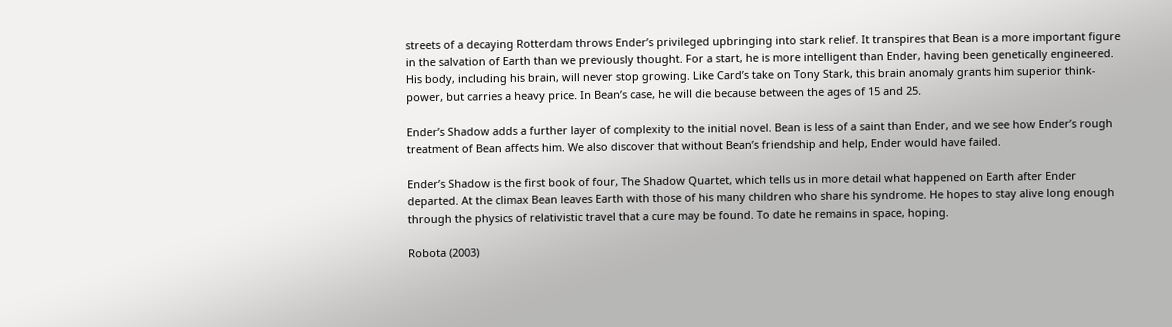streets of a decaying Rotterdam throws Ender’s privileged upbringing into stark relief. It transpires that Bean is a more important figure in the salvation of Earth than we previously thought. For a start, he is more intelligent than Ender, having been genetically engineered. His body, including his brain, will never stop growing. Like Card’s take on Tony Stark, this brain anomaly grants him superior think-power, but carries a heavy price. In Bean’s case, he will die because between the ages of 15 and 25.

Ender’s Shadow adds a further layer of complexity to the initial novel. Bean is less of a saint than Ender, and we see how Ender’s rough treatment of Bean affects him. We also discover that without Bean’s friendship and help, Ender would have failed.

Ender’s Shadow is the first book of four, The Shadow Quartet, which tells us in more detail what happened on Earth after Ender departed. At the climax Bean leaves Earth with those of his many children who share his syndrome. He hopes to stay alive long enough through the physics of relativistic travel that a cure may be found. To date he remains in space, hoping.

Robota (2003)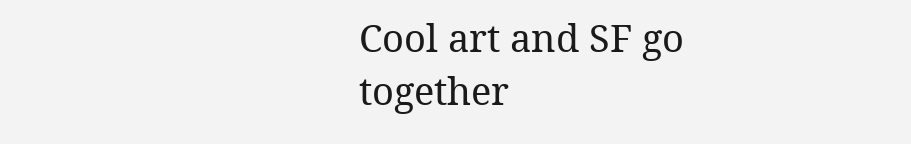Cool art and SF go together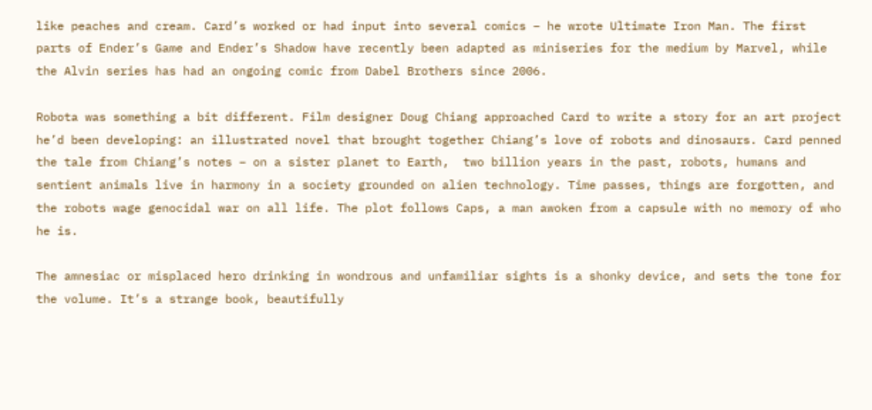like peaches and cream. Card’s worked or had input into several comics – he wrote Ultimate Iron Man. The first parts of Ender’s Game and Ender’s Shadow have recently been adapted as miniseries for the medium by Marvel, while the Alvin series has had an ongoing comic from Dabel Brothers since 2006.

Robota was something a bit different. Film designer Doug Chiang approached Card to write a story for an art project he’d been developing: an illustrated novel that brought together Chiang’s love of robots and dinosaurs. Card penned the tale from Chiang’s notes – on a sister planet to Earth,  two billion years in the past, robots, humans and sentient animals live in harmony in a society grounded on alien technology. Time passes, things are forgotten, and the robots wage genocidal war on all life. The plot follows Caps, a man awoken from a capsule with no memory of who he is.

The amnesiac or misplaced hero drinking in wondrous and unfamiliar sights is a shonky device, and sets the tone for the volume. It’s a strange book, beautifully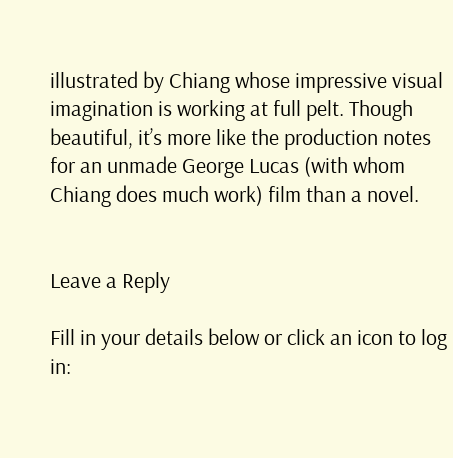illustrated by Chiang whose impressive visual imagination is working at full pelt. Though beautiful, it’s more like the production notes for an unmade George Lucas (with whom Chiang does much work) film than a novel.


Leave a Reply

Fill in your details below or click an icon to log in: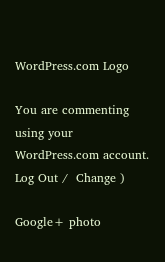WordPress.com Logo

You are commenting using your WordPress.com account. Log Out /  Change )

Google+ photo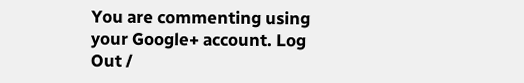You are commenting using your Google+ account. Log Out /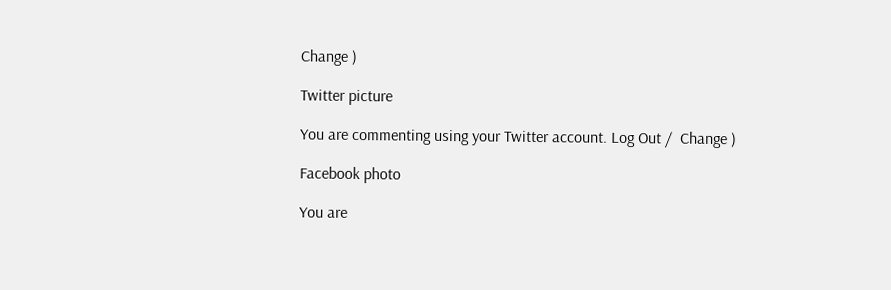Change )

Twitter picture

You are commenting using your Twitter account. Log Out /  Change )

Facebook photo

You are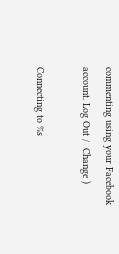commenting using your Facebook account. Log Out /  Change )

Connecting to %s